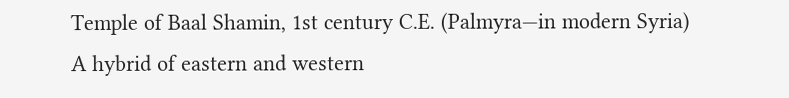Temple of Baal Shamin, 1st century C.E. (Palmyra—in modern Syria)
A hybrid of eastern and western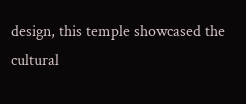design, this temple showcased the cultural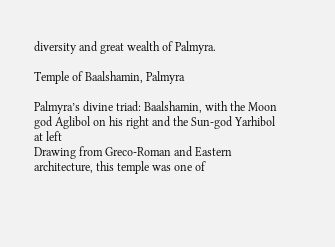diversity and great wealth of Palmyra.

Temple of Baalshamin, Palmyra

Palmyra’s divine triad: Baalshamin, with the Moon god Aglibol on his right and the Sun-god Yarhibol at left
Drawing from Greco-Roman and Eastern architecture, this temple was one of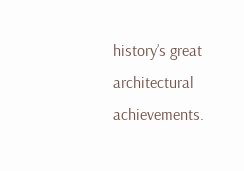history’s great architectural achievements.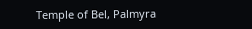Temple of Bel, Palmyra